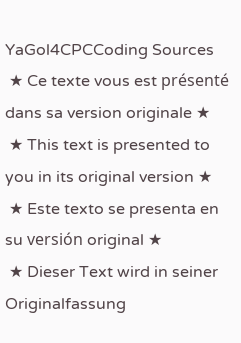YaGol4CPCCoding Sources
 ★ Ce texte vous est présenté dans sa version originale ★
 ★ This text is presented to you in its original version ★
 ★ Este texto se presenta en su versión original ★
 ★ Dieser Text wird in seiner Originalfassung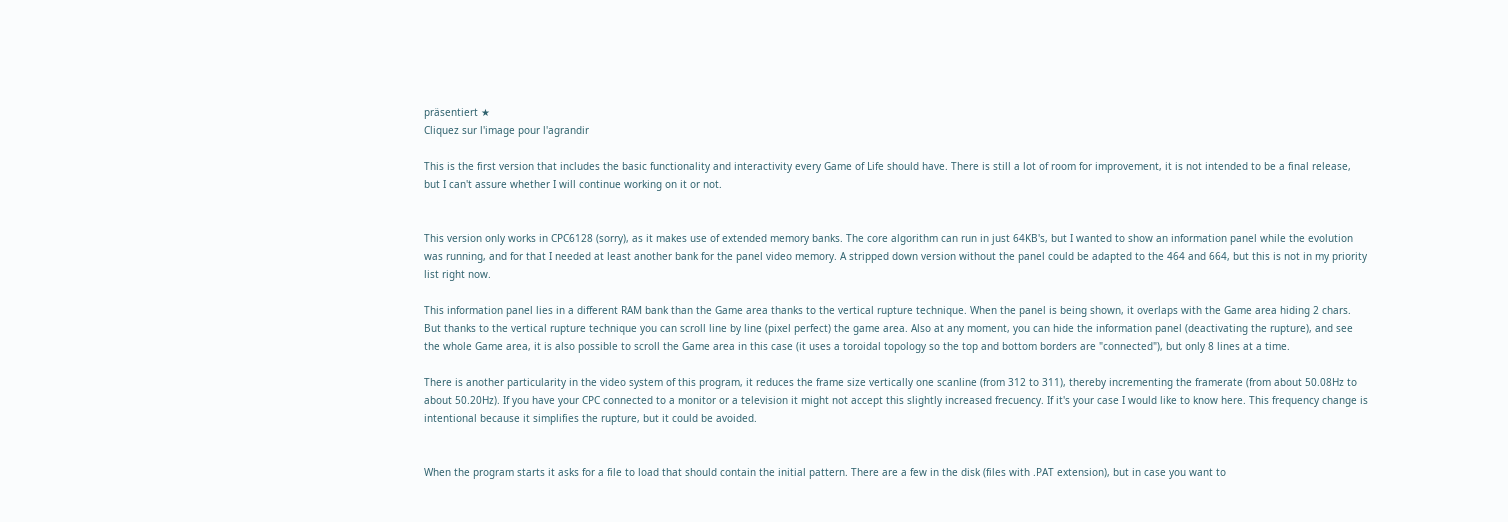präsentiert ★
Cliquez sur l'image pour l'agrandir

This is the first version that includes the basic functionality and interactivity every Game of Life should have. There is still a lot of room for improvement, it is not intended to be a final release, but I can't assure whether I will continue working on it or not.


This version only works in CPC6128 (sorry), as it makes use of extended memory banks. The core algorithm can run in just 64KB's, but I wanted to show an information panel while the evolution was running, and for that I needed at least another bank for the panel video memory. A stripped down version without the panel could be adapted to the 464 and 664, but this is not in my priority list right now.

This information panel lies in a different RAM bank than the Game area thanks to the vertical rupture technique. When the panel is being shown, it overlaps with the Game area hiding 2 chars. But thanks to the vertical rupture technique you can scroll line by line (pixel perfect) the game area. Also at any moment, you can hide the information panel (deactivating the rupture), and see the whole Game area, it is also possible to scroll the Game area in this case (it uses a toroidal topology so the top and bottom borders are "connected"), but only 8 lines at a time.

There is another particularity in the video system of this program, it reduces the frame size vertically one scanline (from 312 to 311), thereby incrementing the framerate (from about 50.08Hz to about 50.20Hz). If you have your CPC connected to a monitor or a television it might not accept this slightly increased frecuency. If it's your case I would like to know here. This frequency change is intentional because it simplifies the rupture, but it could be avoided.


When the program starts it asks for a file to load that should contain the initial pattern. There are a few in the disk (files with .PAT extension), but in case you want to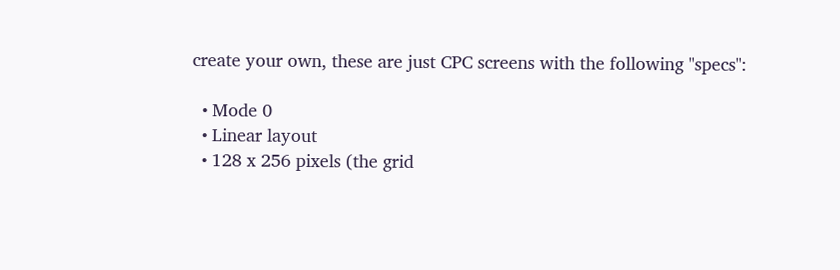create your own, these are just CPC screens with the following "specs":

  • Mode 0
  • Linear layout
  • 128 x 256 pixels (the grid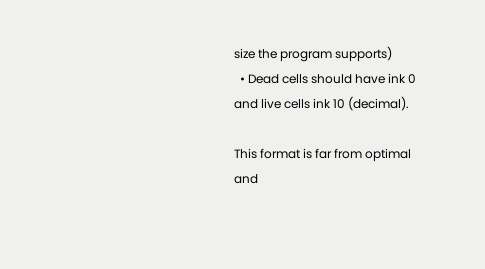size the program supports)
  • Dead cells should have ink 0 and live cells ink 10 (decimal).

This format is far from optimal and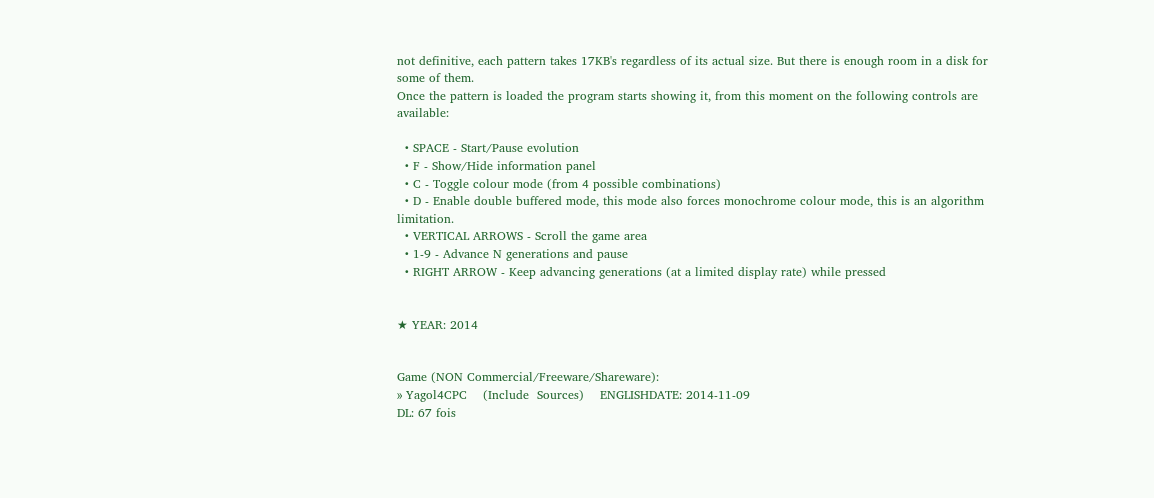not definitive, each pattern takes 17KB's regardless of its actual size. But there is enough room in a disk for some of them.
Once the pattern is loaded the program starts showing it, from this moment on the following controls are available:

  • SPACE - Start/Pause evolution
  • F - Show/Hide information panel
  • C - Toggle colour mode (from 4 possible combinations)
  • D - Enable double buffered mode, this mode also forces monochrome colour mode, this is an algorithm limitation.
  • VERTICAL ARROWS - Scroll the game area
  • 1-9 - Advance N generations and pause
  • RIGHT ARROW - Keep advancing generations (at a limited display rate) while pressed


★ YEAR: 2014


Game (NON Commercial/Freeware/Shareware):
» Yagol4CPC    (Include  Sources)    ENGLISHDATE: 2014-11-09
DL: 67 fois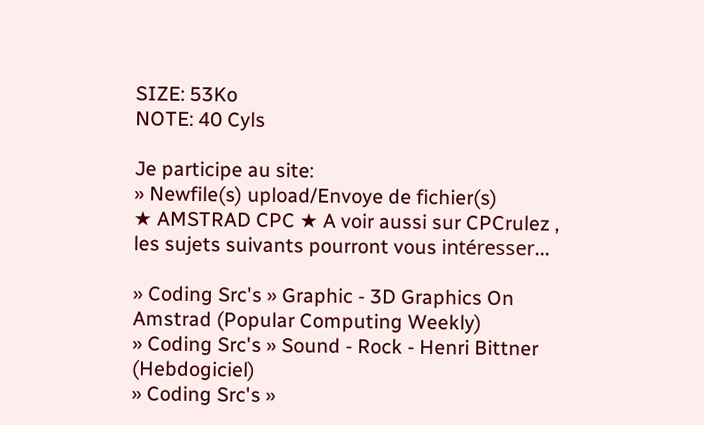SIZE: 53Ko
NOTE: 40 Cyls

Je participe au site:
» Newfile(s) upload/Envoye de fichier(s)
★ AMSTRAD CPC ★ A voir aussi sur CPCrulez , les sujets suivants pourront vous intéresser...

» Coding Src's » Graphic - 3D Graphics On Amstrad (Popular Computing Weekly)
» Coding Src's » Sound - Rock - Henri Bittner (Hebdogiciel)
» Coding Src's »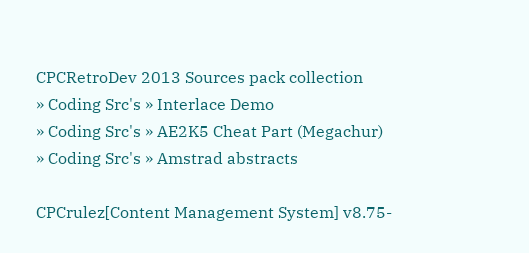CPCRetroDev 2013 Sources pack collection
» Coding Src's » Interlace Demo
» Coding Src's » AE2K5 Cheat Part (Megachur)
» Coding Src's » Amstrad abstracts

CPCrulez[Content Management System] v8.75-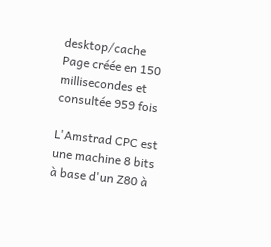desktop/cache
Page créée en 150 millisecondes et consultée 959 fois

L'Amstrad CPC est une machine 8 bits à base d'un Z80 à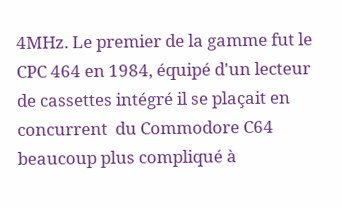4MHz. Le premier de la gamme fut le CPC 464 en 1984, équipé d'un lecteur de cassettes intégré il se plaçait en concurrent  du Commodore C64 beaucoup plus compliqué à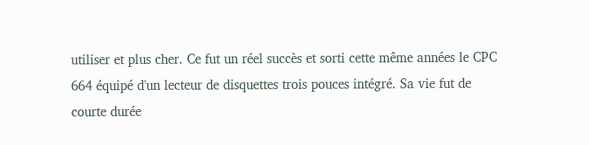utiliser et plus cher. Ce fut un réel succès et sorti cette même années le CPC 664 équipé d'un lecteur de disquettes trois pouces intégré. Sa vie fut de courte durée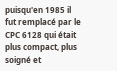puisqu'en 1985 il fut remplacé par le CPC 6128 qui était plus compact, plus soigné et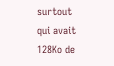surtout qui avait 128Ko de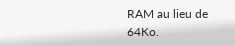RAM au lieu de 64Ko.